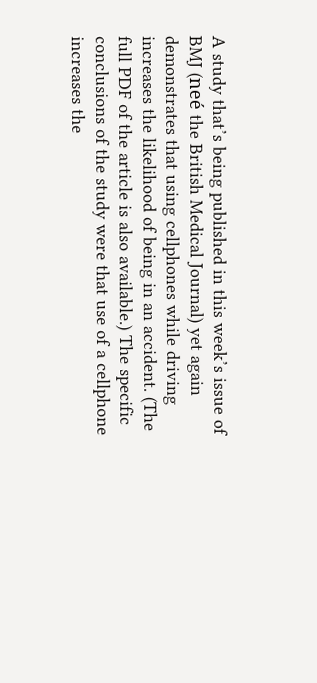A study that’s being published in this week’s issue of BMJ (neé the British Medical Journal) yet again demonstrates that using cellphones while driving increases the likelihood of being in an accident. (The full PDF of the article is also available.) The specific conclusions of the study were that use of a cellphone increases the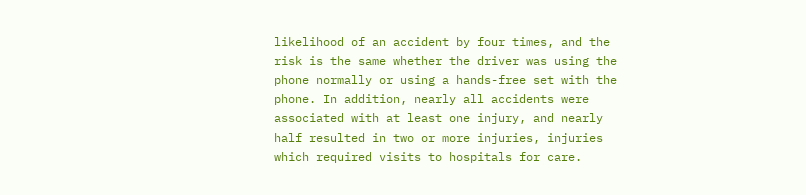likelihood of an accident by four times, and the risk is the same whether the driver was using the phone normally or using a hands-free set with the phone. In addition, nearly all accidents were associated with at least one injury, and nearly half resulted in two or more injuries, injuries which required visits to hospitals for care.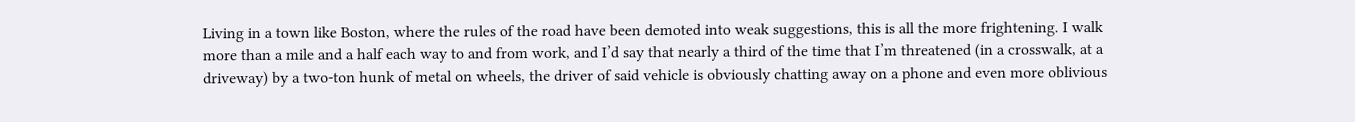Living in a town like Boston, where the rules of the road have been demoted into weak suggestions, this is all the more frightening. I walk more than a mile and a half each way to and from work, and I’d say that nearly a third of the time that I’m threatened (in a crosswalk, at a driveway) by a two-ton hunk of metal on wheels, the driver of said vehicle is obviously chatting away on a phone and even more oblivious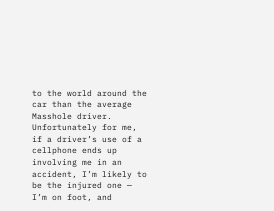to the world around the car than the average Masshole driver. Unfortunately for me, if a driver’s use of a cellphone ends up involving me in an accident, I’m likely to be the injured one — I’m on foot, and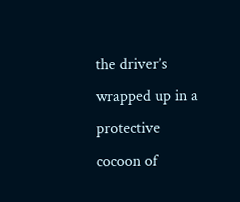the driver’s wrapped up in a protective cocoon of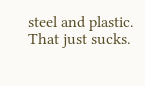steel and plastic. That just sucks.